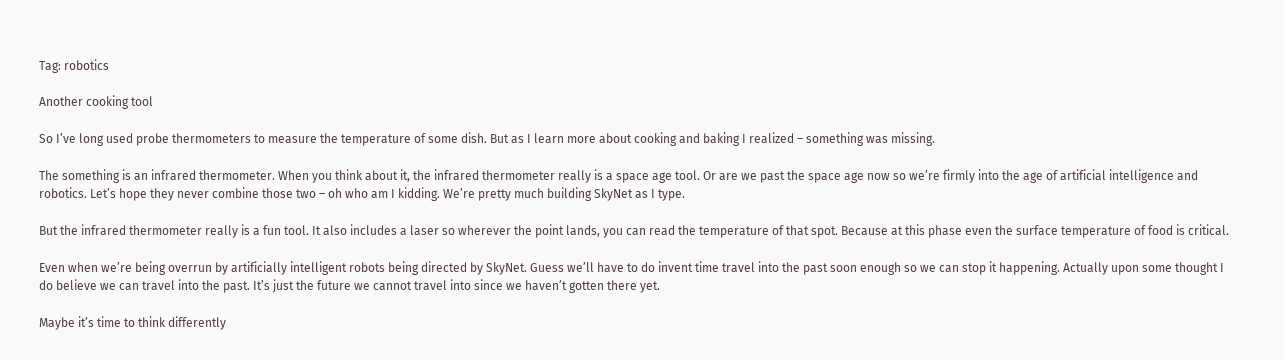Tag: robotics

Another cooking tool

So I’ve long used probe thermometers to measure the temperature of some dish. But as I learn more about cooking and baking I realized – something was missing.

The something is an infrared thermometer. When you think about it, the infrared thermometer really is a space age tool. Or are we past the space age now so we’re firmly into the age of artificial intelligence and robotics. Let’s hope they never combine those two – oh who am I kidding. We’re pretty much building SkyNet as I type.

But the infrared thermometer really is a fun tool. It also includes a laser so wherever the point lands, you can read the temperature of that spot. Because at this phase even the surface temperature of food is critical.

Even when we’re being overrun by artificially intelligent robots being directed by SkyNet. Guess we’ll have to do invent time travel into the past soon enough so we can stop it happening. Actually upon some thought I do believe we can travel into the past. It’s just the future we cannot travel into since we haven’t gotten there yet.

Maybe it’s time to think differently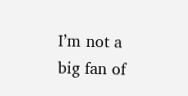I’m not a big fan of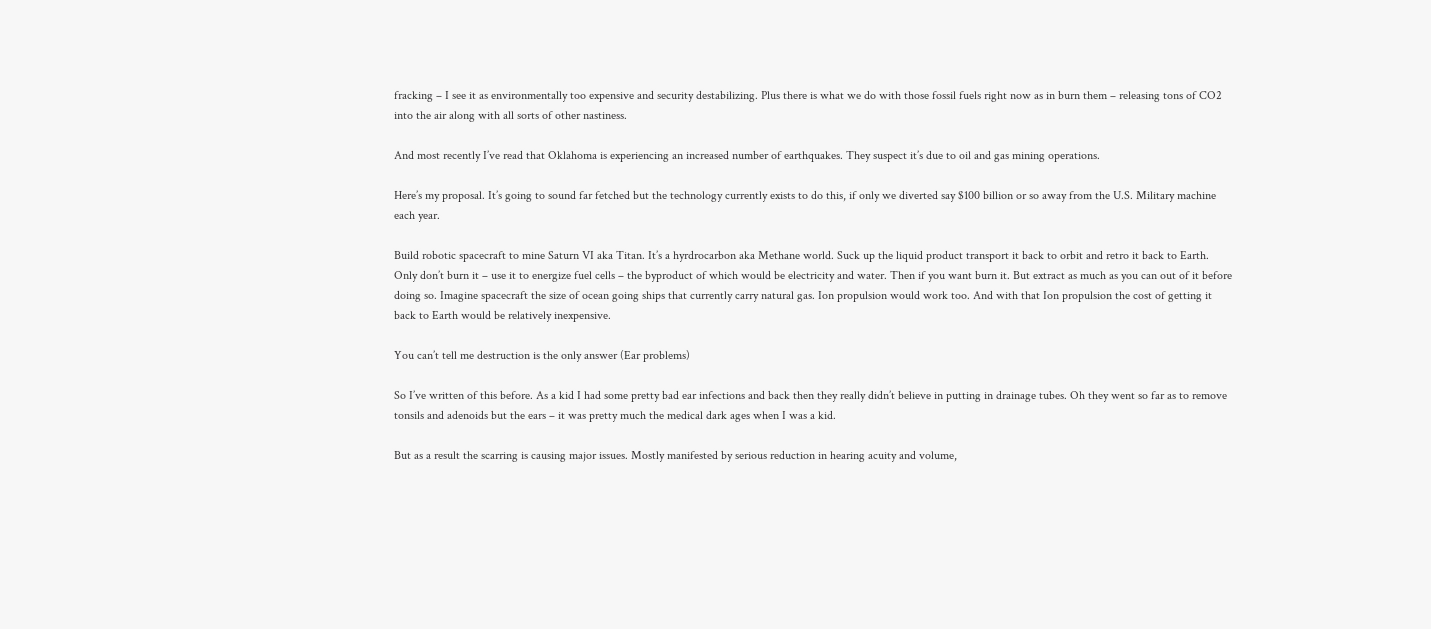fracking – I see it as environmentally too expensive and security destabilizing. Plus there is what we do with those fossil fuels right now as in burn them – releasing tons of CO2 into the air along with all sorts of other nastiness.

And most recently I’ve read that Oklahoma is experiencing an increased number of earthquakes. They suspect it’s due to oil and gas mining operations.

Here’s my proposal. It’s going to sound far fetched but the technology currently exists to do this, if only we diverted say $100 billion or so away from the U.S. Military machine each year.

Build robotic spacecraft to mine Saturn VI aka Titan. It’s a hyrdrocarbon aka Methane world. Suck up the liquid product transport it back to orbit and retro it back to Earth. Only don’t burn it – use it to energize fuel cells – the byproduct of which would be electricity and water. Then if you want burn it. But extract as much as you can out of it before doing so. Imagine spacecraft the size of ocean going ships that currently carry natural gas. Ion propulsion would work too. And with that Ion propulsion the cost of getting it back to Earth would be relatively inexpensive.

You can’t tell me destruction is the only answer (Ear problems)

So I’ve written of this before. As a kid I had some pretty bad ear infections and back then they really didn’t believe in putting in drainage tubes. Oh they went so far as to remove tonsils and adenoids but the ears – it was pretty much the medical dark ages when I was a kid.

But as a result the scarring is causing major issues. Mostly manifested by serious reduction in hearing acuity and volume,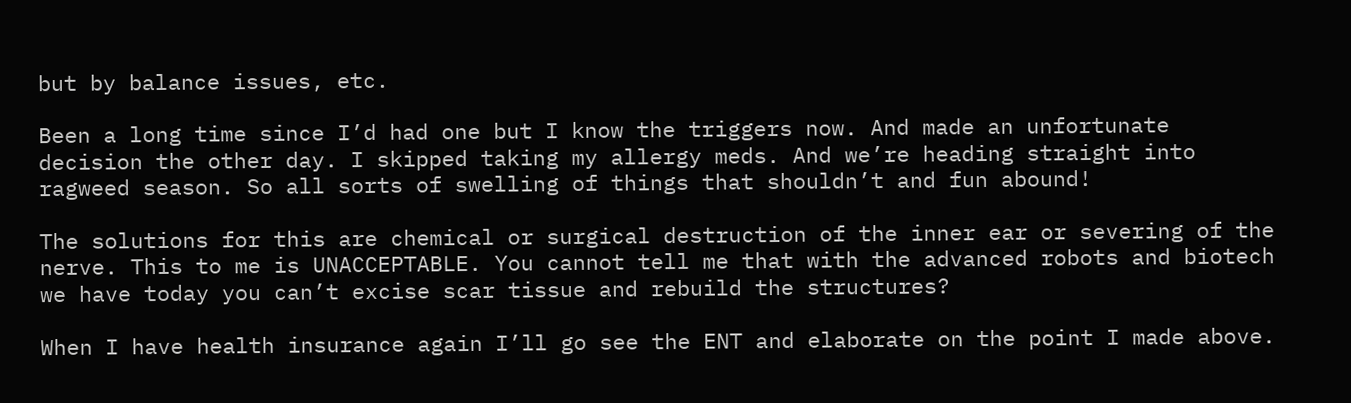but by balance issues, etc.

Been a long time since I’d had one but I know the triggers now. And made an unfortunate decision the other day. I skipped taking my allergy meds. And we’re heading straight into ragweed season. So all sorts of swelling of things that shouldn’t and fun abound!

The solutions for this are chemical or surgical destruction of the inner ear or severing of the nerve. This to me is UNACCEPTABLE. You cannot tell me that with the advanced robots and biotech we have today you can’t excise scar tissue and rebuild the structures?

When I have health insurance again I’ll go see the ENT and elaborate on the point I made above.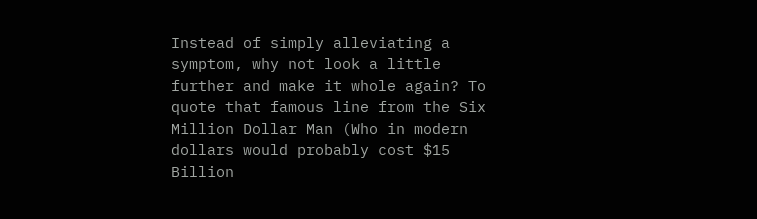Instead of simply alleviating a symptom, why not look a little further and make it whole again? To quote that famous line from the Six Million Dollar Man (Who in modern dollars would probably cost $15 Billion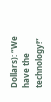Dollars): “We have the technology!”